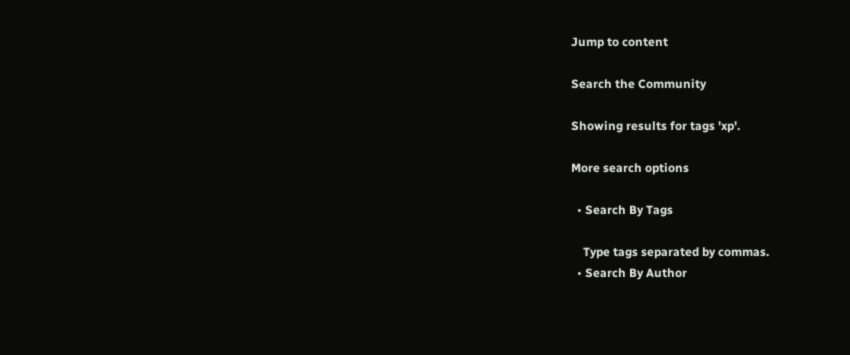Jump to content

Search the Community

Showing results for tags 'xp'.

More search options

  • Search By Tags

    Type tags separated by commas.
  • Search By Author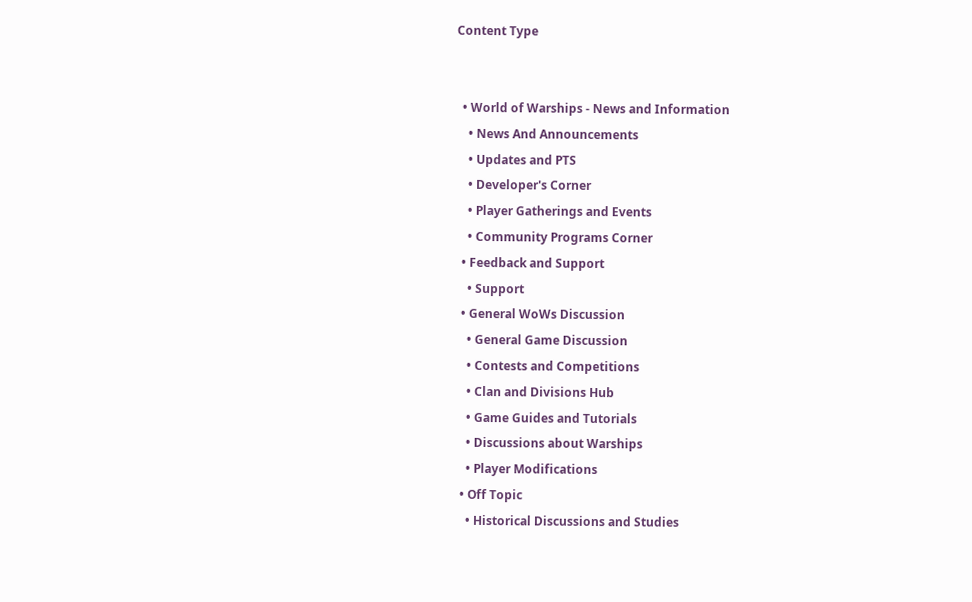Content Type


  • World of Warships - News and Information
    • News And Announcements
    • Updates and PTS
    • Developer's Corner
    • Player Gatherings and Events
    • Community Programs Corner
  • Feedback and Support
    • Support
  • General WoWs Discussion
    • General Game Discussion
    • Contests and Competitions
    • Clan and Divisions Hub
    • Game Guides and Tutorials
    • Discussions about Warships
    • Player Modifications
  • Off Topic
    • Historical Discussions and Studies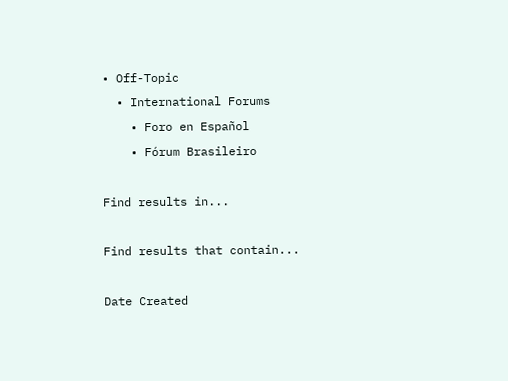• Off-Topic
  • International Forums
    • Foro en Español
    • Fórum Brasileiro

Find results in...

Find results that contain...

Date Created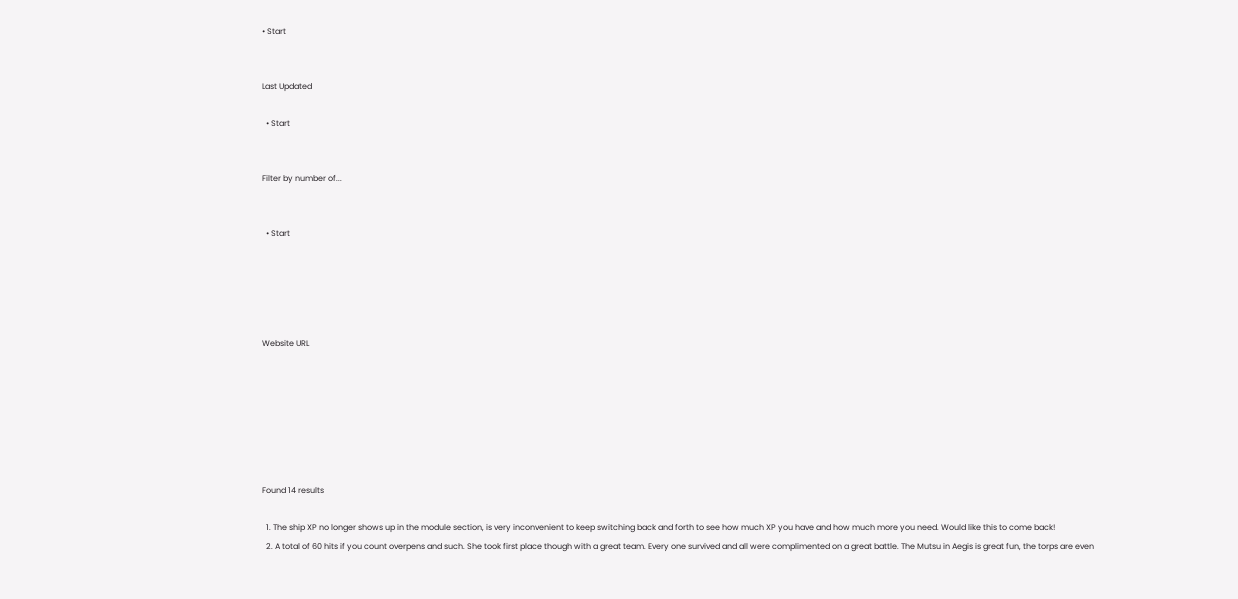• Start


Last Updated

  • Start


Filter by number of...


  • Start





Website URL







Found 14 results

  1. The ship XP no longer shows up in the module section, is very inconvenient to keep switching back and forth to see how much XP you have and how much more you need. Would like this to come back!
  2. A total of 60 hits if you count overpens and such. She took first place though with a great team. Every one survived and all were complimented on a great battle. The Mutsu in Aegis is great fun, the torps are even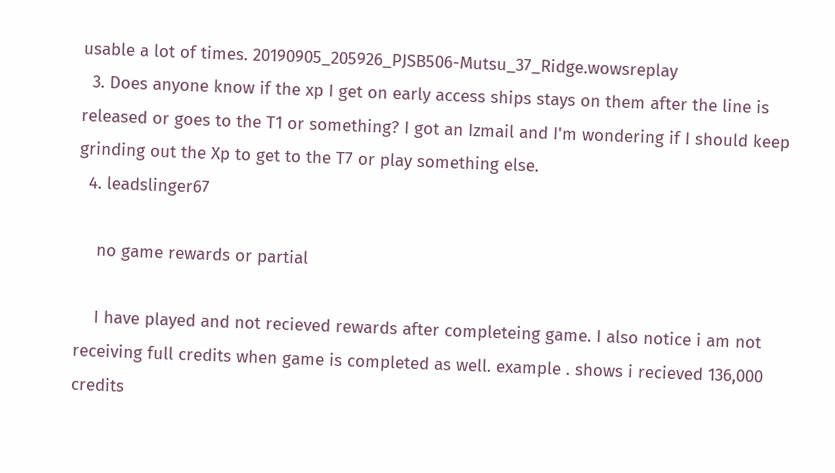usable a lot of times. 20190905_205926_PJSB506-Mutsu_37_Ridge.wowsreplay
  3. Does anyone know if the xp I get on early access ships stays on them after the line is released or goes to the T1 or something? I got an Izmail and I'm wondering if I should keep grinding out the Xp to get to the T7 or play something else.
  4. leadslinger67

    no game rewards or partial

    I have played and not recieved rewards after completeing game. I also notice i am not receiving full credits when game is completed as well. example . shows i recieved 136,000 credits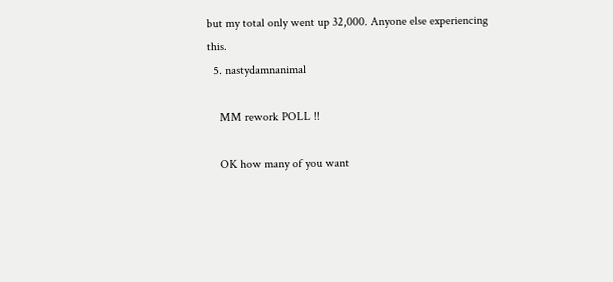but my total only went up 32,000. Anyone else experiencing this.
  5. nastydamnanimal

    MM rework POLL !!

    OK how many of you want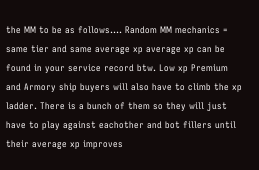the MM to be as follows.... Random MM mechanics = same tier and same average xp average xp can be found in your service record btw. Low xp Premium and Armory ship buyers will also have to climb the xp ladder. There is a bunch of them so they will just have to play against eachother and bot fillers until their average xp improves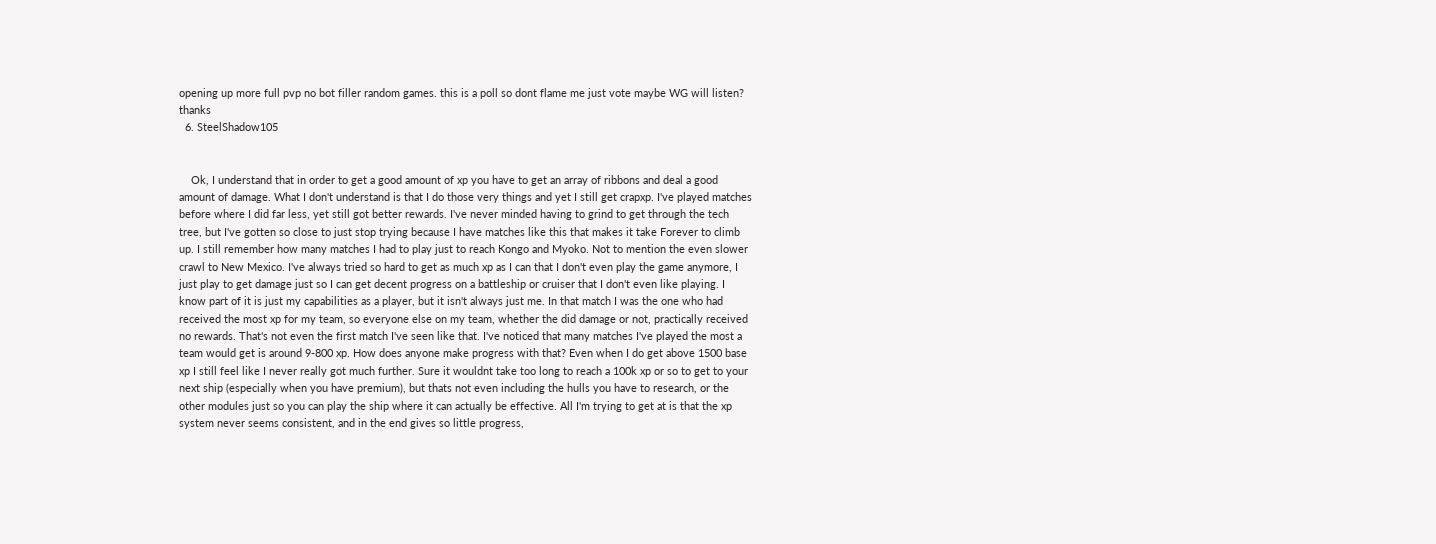opening up more full pvp no bot filler random games. this is a poll so dont flame me just vote maybe WG will listen? thanks
  6. SteelShadow105


    Ok, I understand that in order to get a good amount of xp you have to get an array of ribbons and deal a good amount of damage. What I don't understand is that I do those very things and yet I still get crapxp. I've played matches before where I did far less, yet still got better rewards. I've never minded having to grind to get through the tech tree, but I've gotten so close to just stop trying because I have matches like this that makes it take Forever to climb up. I still remember how many matches I had to play just to reach Kongo and Myoko. Not to mention the even slower crawl to New Mexico. I've always tried so hard to get as much xp as I can that I don't even play the game anymore, I just play to get damage just so I can get decent progress on a battleship or cruiser that I don't even like playing. I know part of it is just my capabilities as a player, but it isn't always just me. In that match I was the one who had received the most xp for my team, so everyone else on my team, whether the did damage or not, practically received no rewards. That's not even the first match I've seen like that. I've noticed that many matches I've played the most a team would get is around 9-800 xp. How does anyone make progress with that? Even when I do get above 1500 base xp I still feel like I never really got much further. Sure it wouldnt take too long to reach a 100k xp or so to get to your next ship (especially when you have premium), but thats not even including the hulls you have to research, or the other modules just so you can play the ship where it can actually be effective. All I'm trying to get at is that the xp system never seems consistent, and in the end gives so little progress,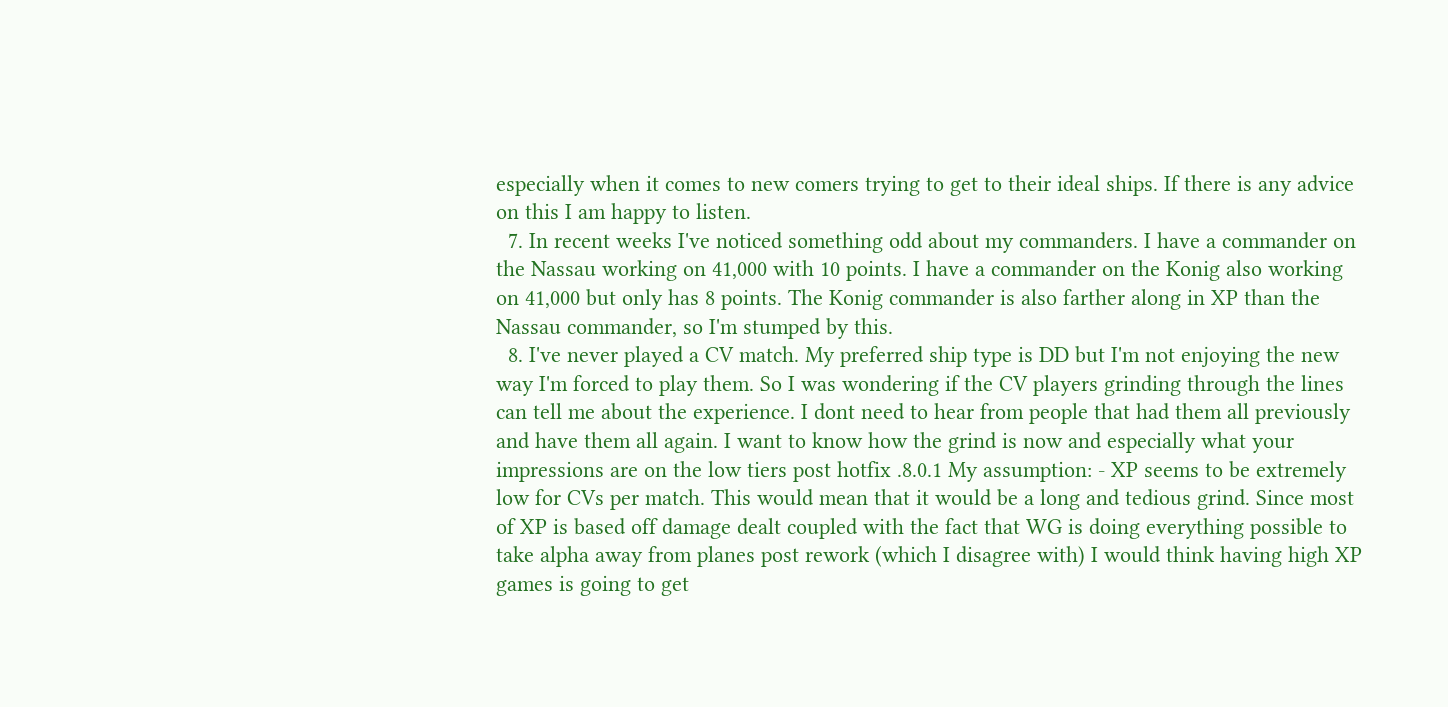especially when it comes to new comers trying to get to their ideal ships. If there is any advice on this I am happy to listen.
  7. In recent weeks I've noticed something odd about my commanders. I have a commander on the Nassau working on 41,000 with 10 points. I have a commander on the Konig also working on 41,000 but only has 8 points. The Konig commander is also farther along in XP than the Nassau commander, so I'm stumped by this.
  8. I've never played a CV match. My preferred ship type is DD but I'm not enjoying the new way I'm forced to play them. So I was wondering if the CV players grinding through the lines can tell me about the experience. I dont need to hear from people that had them all previously and have them all again. I want to know how the grind is now and especially what your impressions are on the low tiers post hotfix .8.0.1 My assumption: - XP seems to be extremely low for CVs per match. This would mean that it would be a long and tedious grind. Since most of XP is based off damage dealt coupled with the fact that WG is doing everything possible to take alpha away from planes post rework (which I disagree with) I would think having high XP games is going to get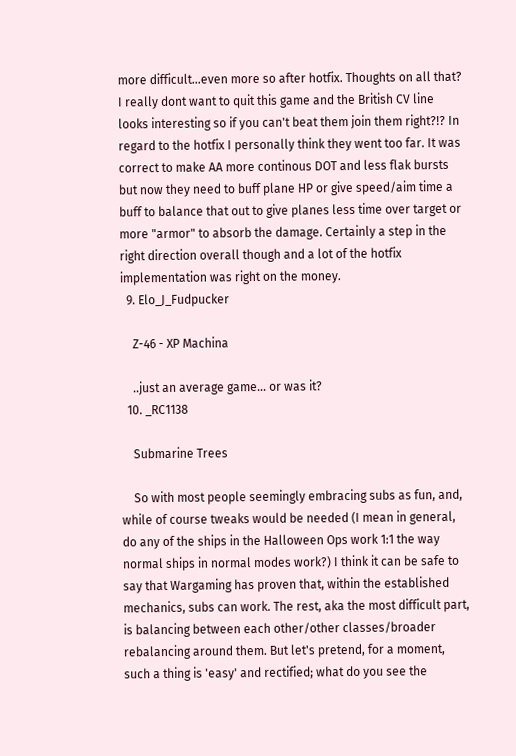more difficult...even more so after hotfix. Thoughts on all that? I really dont want to quit this game and the British CV line looks interesting so if you can't beat them join them right?!? In regard to the hotfix I personally think they went too far. It was correct to make AA more continous DOT and less flak bursts but now they need to buff plane HP or give speed/aim time a buff to balance that out to give planes less time over target or more "armor" to absorb the damage. Certainly a step in the right direction overall though and a lot of the hotfix implementation was right on the money.
  9. Elo_J_Fudpucker

    Z-46 - XP Machina

    ..just an average game... or was it?
  10. _RC1138

    Submarine Trees

    So with most people seemingly embracing subs as fun, and, while of course tweaks would be needed (I mean in general, do any of the ships in the Halloween Ops work 1:1 the way normal ships in normal modes work?) I think it can be safe to say that Wargaming has proven that, within the established mechanics, subs can work. The rest, aka the most difficult part, is balancing between each other/other classes/broader rebalancing around them. But let's pretend, for a moment, such a thing is 'easy' and rectified; what do you see the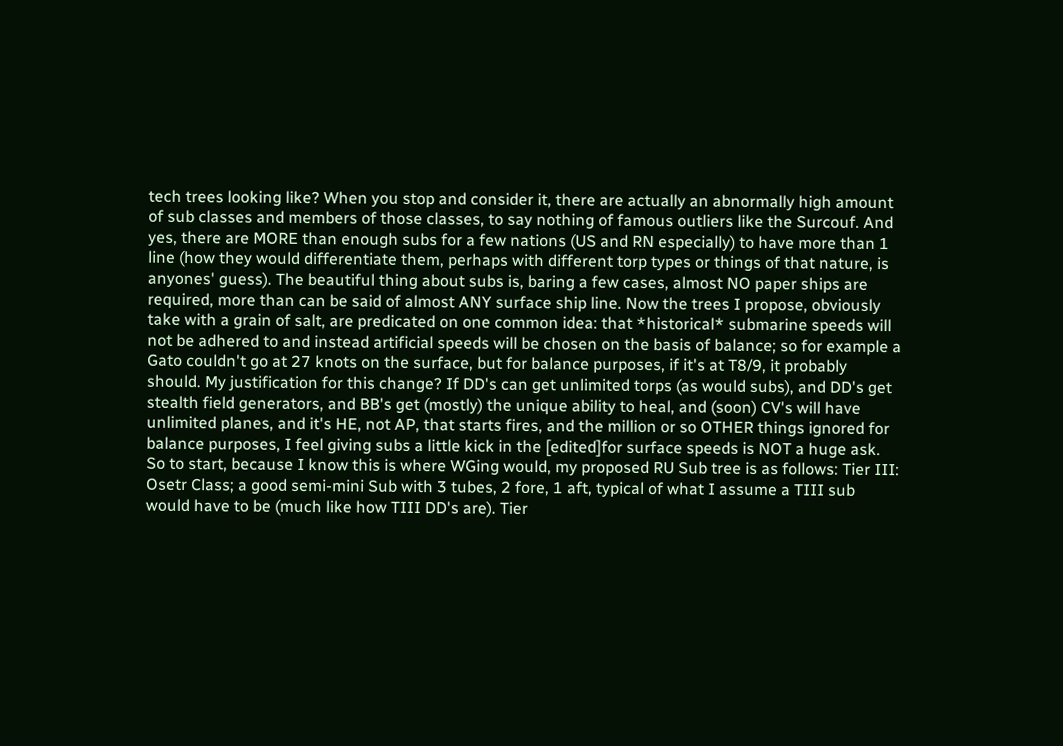tech trees looking like? When you stop and consider it, there are actually an abnormally high amount of sub classes and members of those classes, to say nothing of famous outliers like the Surcouf. And yes, there are MORE than enough subs for a few nations (US and RN especially) to have more than 1 line (how they would differentiate them, perhaps with different torp types or things of that nature, is anyones' guess). The beautiful thing about subs is, baring a few cases, almost NO paper ships are required, more than can be said of almost ANY surface ship line. Now the trees I propose, obviously take with a grain of salt, are predicated on one common idea: that *historical* submarine speeds will not be adhered to and instead artificial speeds will be chosen on the basis of balance; so for example a Gato couldn't go at 27 knots on the surface, but for balance purposes, if it's at T8/9, it probably should. My justification for this change? If DD's can get unlimited torps (as would subs), and DD's get stealth field generators, and BB's get (mostly) the unique ability to heal, and (soon) CV's will have unlimited planes, and it's HE, not AP, that starts fires, and the million or so OTHER things ignored for balance purposes, I feel giving subs a little kick in the [edited]for surface speeds is NOT a huge ask. So to start, because I know this is where WGing would, my proposed RU Sub tree is as follows: Tier III: Osetr Class; a good semi-mini Sub with 3 tubes, 2 fore, 1 aft, typical of what I assume a TIII sub would have to be (much like how TIII DD's are). Tier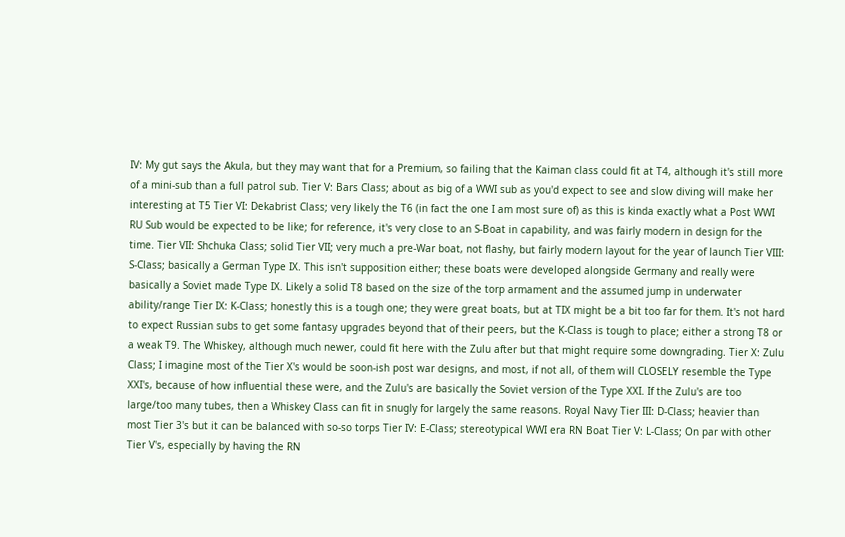IV: My gut says the Akula, but they may want that for a Premium, so failing that the Kaiman class could fit at T4, although it's still more of a mini-sub than a full patrol sub. Tier V: Bars Class; about as big of a WWI sub as you'd expect to see and slow diving will make her interesting at T5 Tier VI: Dekabrist Class; very likely the T6 (in fact the one I am most sure of) as this is kinda exactly what a Post WWI RU Sub would be expected to be like; for reference, it's very close to an S-Boat in capability, and was fairly modern in design for the time. Tier VII: Shchuka Class; solid Tier VII; very much a pre-War boat, not flashy, but fairly modern layout for the year of launch Tier VIII: S-Class; basically a German Type IX. This isn't supposition either; these boats were developed alongside Germany and really were basically a Soviet made Type IX. Likely a solid T8 based on the size of the torp armament and the assumed jump in underwater ability/range Tier IX: K-Class; honestly this is a tough one; they were great boats, but at TIX might be a bit too far for them. It's not hard to expect Russian subs to get some fantasy upgrades beyond that of their peers, but the K-Class is tough to place; either a strong T8 or a weak T9. The Whiskey, although much newer, could fit here with the Zulu after but that might require some downgrading. Tier X: Zulu Class; I imagine most of the Tier X's would be soon-ish post war designs, and most, if not all, of them will CLOSELY resemble the Type XXI's, because of how influential these were, and the Zulu's are basically the Soviet version of the Type XXI. If the Zulu's are too large/too many tubes, then a Whiskey Class can fit in snugly for largely the same reasons. Royal Navy Tier III: D-Class; heavier than most Tier 3's but it can be balanced with so-so torps Tier IV: E-Class; stereotypical WWI era RN Boat Tier V: L-Class; On par with other Tier V's, especially by having the RN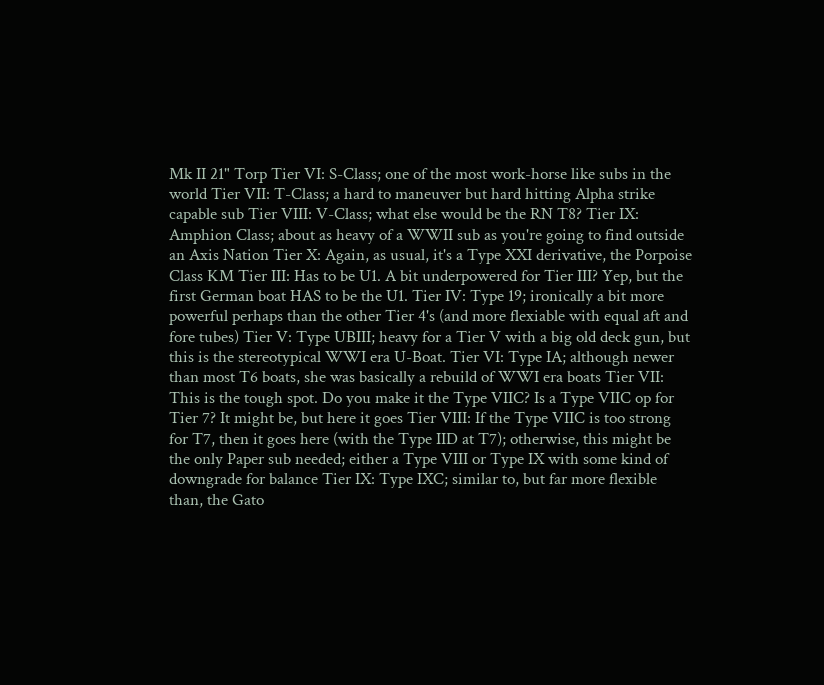Mk II 21" Torp Tier VI: S-Class; one of the most work-horse like subs in the world Tier VII: T-Class; a hard to maneuver but hard hitting Alpha strike capable sub Tier VIII: V-Class; what else would be the RN T8? Tier IX: Amphion Class; about as heavy of a WWII sub as you're going to find outside an Axis Nation Tier X: Again, as usual, it's a Type XXI derivative, the Porpoise Class KM Tier III: Has to be U1. A bit underpowered for Tier III? Yep, but the first German boat HAS to be the U1. Tier IV: Type 19; ironically a bit more powerful perhaps than the other Tier 4's (and more flexiable with equal aft and fore tubes) Tier V: Type UBIII; heavy for a Tier V with a big old deck gun, but this is the stereotypical WWI era U-Boat. Tier VI: Type IA; although newer than most T6 boats, she was basically a rebuild of WWI era boats Tier VII: This is the tough spot. Do you make it the Type VIIC? Is a Type VIIC op for Tier 7? It might be, but here it goes Tier VIII: If the Type VIIC is too strong for T7, then it goes here (with the Type IID at T7); otherwise, this might be the only Paper sub needed; either a Type VIII or Type IX with some kind of downgrade for balance Tier IX: Type IXC; similar to, but far more flexible than, the Gato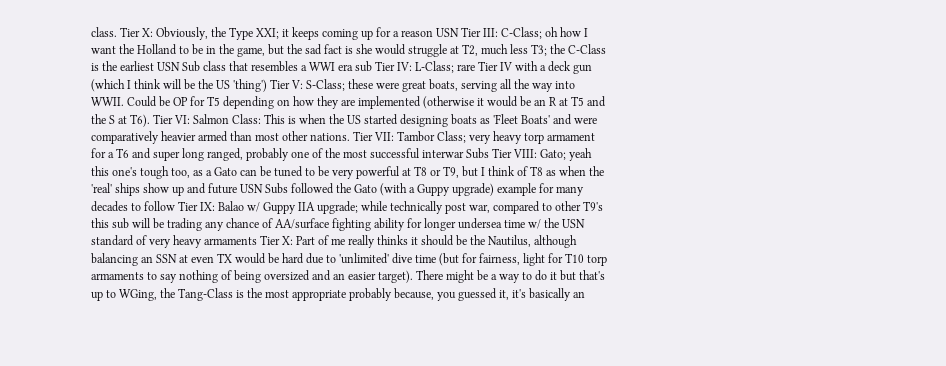class. Tier X: Obviously, the Type XXI; it keeps coming up for a reason USN Tier III: C-Class; oh how I want the Holland to be in the game, but the sad fact is she would struggle at T2, much less T3; the C-Class is the earliest USN Sub class that resembles a WWI era sub Tier IV: L-Class; rare Tier IV with a deck gun (which I think will be the US 'thing') Tier V: S-Class; these were great boats, serving all the way into WWII. Could be OP for T5 depending on how they are implemented (otherwise it would be an R at T5 and the S at T6). Tier VI: Salmon Class: This is when the US started designing boats as 'Fleet Boats' and were comparatively heavier armed than most other nations. Tier VII: Tambor Class; very heavy torp armament for a T6 and super long ranged, probably one of the most successful interwar Subs Tier VIII: Gato; yeah this one's tough too, as a Gato can be tuned to be very powerful at T8 or T9, but I think of T8 as when the 'real' ships show up and future USN Subs followed the Gato (with a Guppy upgrade) example for many decades to follow Tier IX: Balao w/ Guppy IIA upgrade; while technically post war, compared to other T9's this sub will be trading any chance of AA/surface fighting ability for longer undersea time w/ the USN standard of very heavy armaments Tier X: Part of me really thinks it should be the Nautilus, although balancing an SSN at even TX would be hard due to 'unlimited' dive time (but for fairness, light for T10 torp armaments to say nothing of being oversized and an easier target). There might be a way to do it but that's up to WGing, the Tang-Class is the most appropriate probably because, you guessed it, it's basically an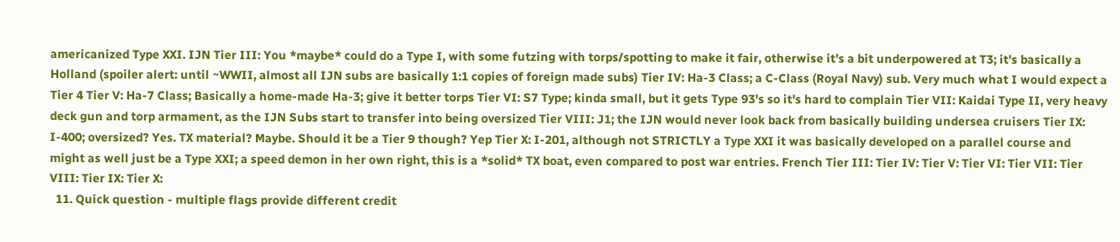americanized Type XXI. IJN Tier III: You *maybe* could do a Type I, with some futzing with torps/spotting to make it fair, otherwise it's a bit underpowered at T3; it's basically a Holland (spoiler alert: until ~WWII, almost all IJN subs are basically 1:1 copies of foreign made subs) Tier IV: Ha-3 Class; a C-Class (Royal Navy) sub. Very much what I would expect a Tier 4 Tier V: Ha-7 Class; Basically a home-made Ha-3; give it better torps Tier VI: S7 Type; kinda small, but it gets Type 93's so it's hard to complain Tier VII: Kaidai Type II, very heavy deck gun and torp armament, as the IJN Subs start to transfer into being oversized Tier VIII: J1; the IJN would never look back from basically building undersea cruisers Tier IX: I-400; oversized? Yes. TX material? Maybe. Should it be a Tier 9 though? Yep Tier X: I-201, although not STRICTLY a Type XXI it was basically developed on a parallel course and might as well just be a Type XXI; a speed demon in her own right, this is a *solid* TX boat, even compared to post war entries. French Tier III: Tier IV: Tier V: Tier VI: Tier VII: Tier VIII: Tier IX: Tier X:
  11. Quick question - multiple flags provide different credit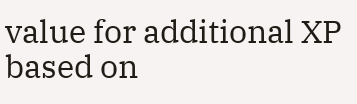value for additional XP based on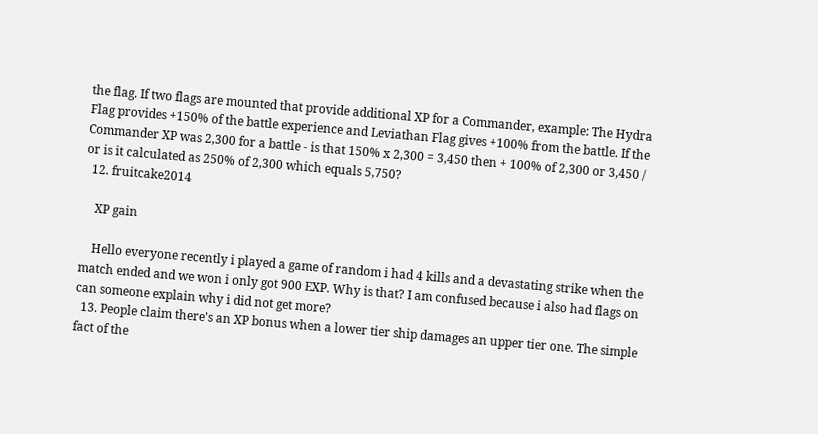the flag. If two flags are mounted that provide additional XP for a Commander, example: The Hydra Flag provides +150% of the battle experience and Leviathan Flag gives +100% from the battle. If the Commander XP was 2,300 for a battle - is that 150% x 2,300 = 3,450 then + 100% of 2,300 or 3,450 / or is it calculated as 250% of 2,300 which equals 5,750?
  12. fruitcake2014

    XP gain

    Hello everyone recently i played a game of random i had 4 kills and a devastating strike when the match ended and we won i only got 900 EXP. Why is that? I am confused because i also had flags on can someone explain why i did not get more?
  13. People claim there's an XP bonus when a lower tier ship damages an upper tier one. The simple fact of the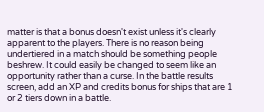matter is that a bonus doesn't exist unless it's clearly apparent to the players. There is no reason being undertiered in a match should be something people beshrew. It could easily be changed to seem like an opportunity rather than a curse. In the battle results screen, add an XP and credits bonus for ships that are 1 or 2 tiers down in a battle.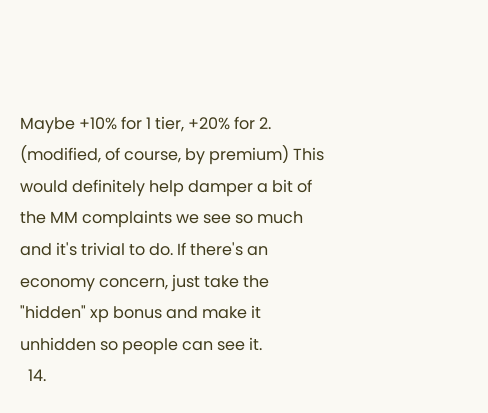Maybe +10% for 1 tier, +20% for 2. (modified, of course, by premium) This would definitely help damper a bit of the MM complaints we see so much and it's trivial to do. If there's an economy concern, just take the "hidden" xp bonus and make it unhidden so people can see it.
  14.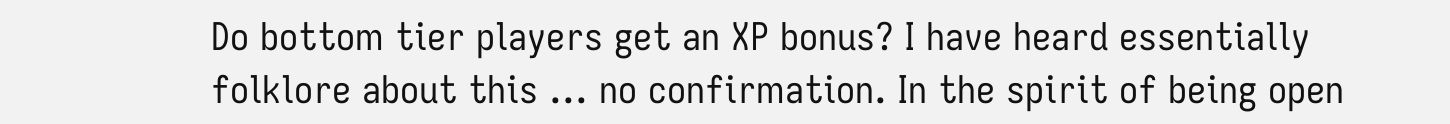Do bottom tier players get an XP bonus? I have heard essentially folklore about this ... no confirmation. In the spirit of being open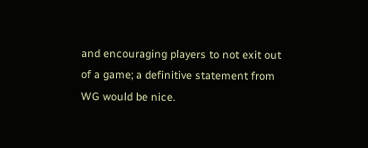and encouraging players to not exit out of a game; a definitive statement from WG would be nice.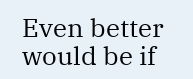Even better would be if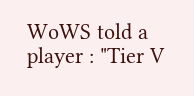WoWS told a player : "Tier V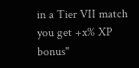in a Tier VII match you get +x% XP bonus"